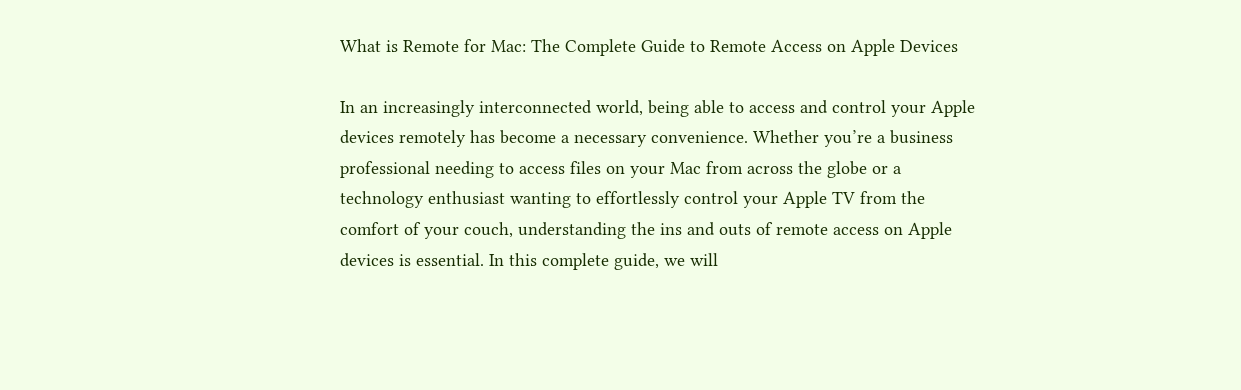What is Remote for Mac: The Complete Guide to Remote Access on Apple Devices

In an increasingly interconnected world, being able to access and control your Apple devices remotely has become a necessary convenience. Whether you’re a business professional needing to access files on your Mac from across the globe or a technology enthusiast wanting to effortlessly control your Apple TV from the comfort of your couch, understanding the ins and outs of remote access on Apple devices is essential. In this complete guide, we will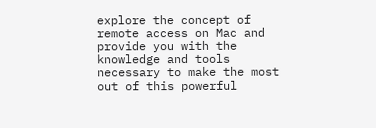explore the concept of remote access on Mac and provide you with the knowledge and tools necessary to make the most out of this powerful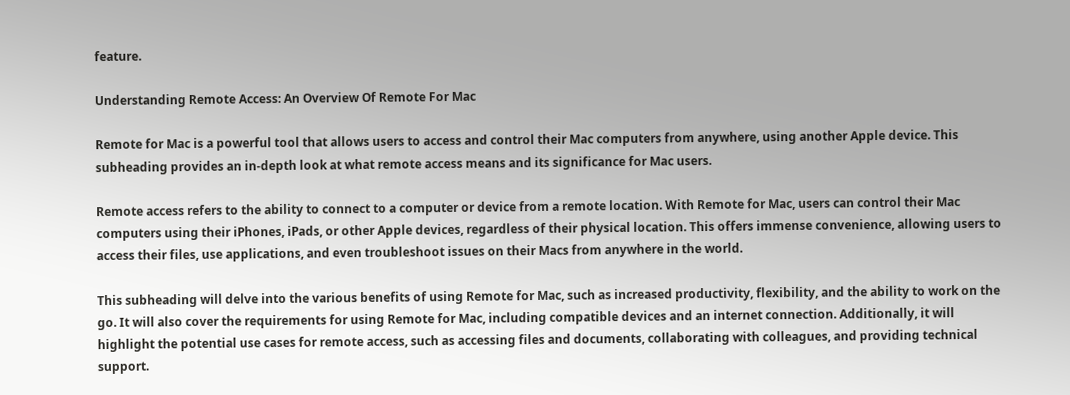feature.

Understanding Remote Access: An Overview Of Remote For Mac

Remote for Mac is a powerful tool that allows users to access and control their Mac computers from anywhere, using another Apple device. This subheading provides an in-depth look at what remote access means and its significance for Mac users.

Remote access refers to the ability to connect to a computer or device from a remote location. With Remote for Mac, users can control their Mac computers using their iPhones, iPads, or other Apple devices, regardless of their physical location. This offers immense convenience, allowing users to access their files, use applications, and even troubleshoot issues on their Macs from anywhere in the world.

This subheading will delve into the various benefits of using Remote for Mac, such as increased productivity, flexibility, and the ability to work on the go. It will also cover the requirements for using Remote for Mac, including compatible devices and an internet connection. Additionally, it will highlight the potential use cases for remote access, such as accessing files and documents, collaborating with colleagues, and providing technical support.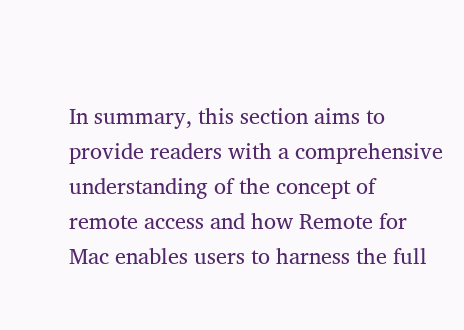In summary, this section aims to provide readers with a comprehensive understanding of the concept of remote access and how Remote for Mac enables users to harness the full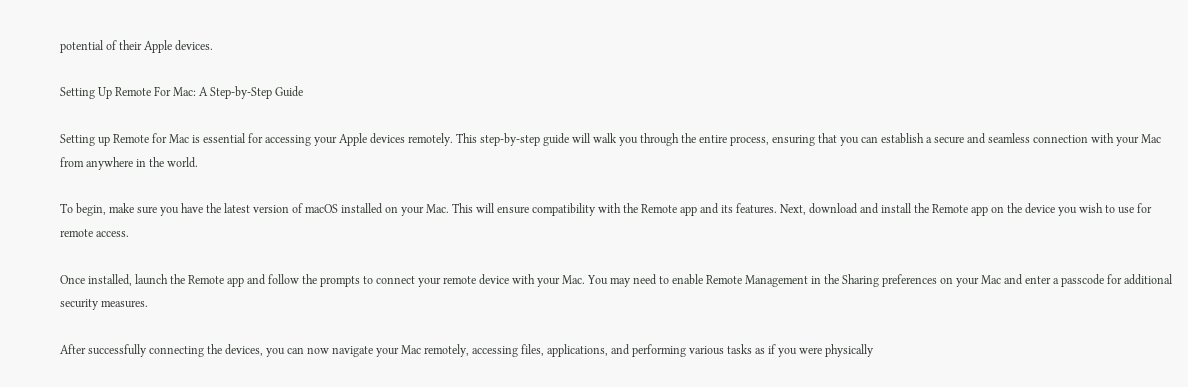potential of their Apple devices.

Setting Up Remote For Mac: A Step-by-Step Guide

Setting up Remote for Mac is essential for accessing your Apple devices remotely. This step-by-step guide will walk you through the entire process, ensuring that you can establish a secure and seamless connection with your Mac from anywhere in the world.

To begin, make sure you have the latest version of macOS installed on your Mac. This will ensure compatibility with the Remote app and its features. Next, download and install the Remote app on the device you wish to use for remote access.

Once installed, launch the Remote app and follow the prompts to connect your remote device with your Mac. You may need to enable Remote Management in the Sharing preferences on your Mac and enter a passcode for additional security measures.

After successfully connecting the devices, you can now navigate your Mac remotely, accessing files, applications, and performing various tasks as if you were physically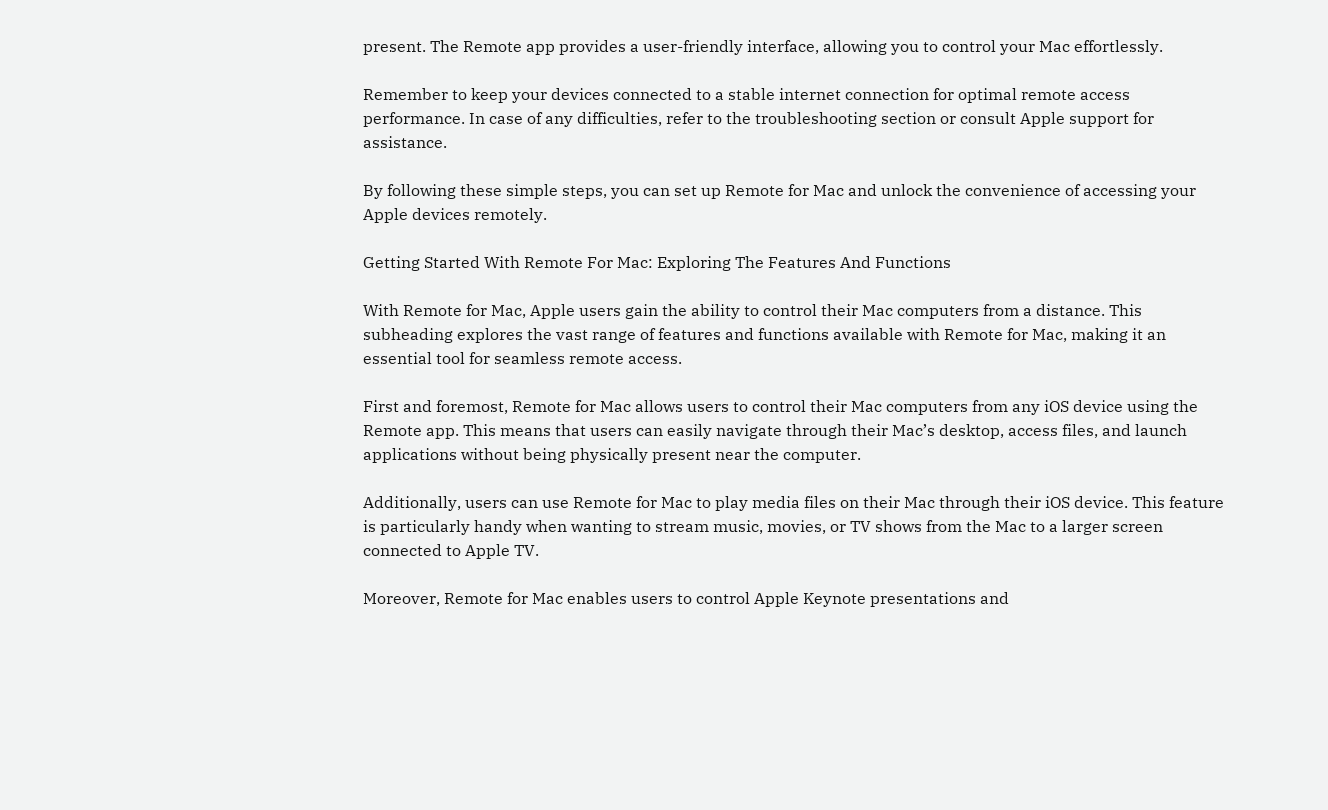present. The Remote app provides a user-friendly interface, allowing you to control your Mac effortlessly.

Remember to keep your devices connected to a stable internet connection for optimal remote access performance. In case of any difficulties, refer to the troubleshooting section or consult Apple support for assistance.

By following these simple steps, you can set up Remote for Mac and unlock the convenience of accessing your Apple devices remotely.

Getting Started With Remote For Mac: Exploring The Features And Functions

With Remote for Mac, Apple users gain the ability to control their Mac computers from a distance. This subheading explores the vast range of features and functions available with Remote for Mac, making it an essential tool for seamless remote access.

First and foremost, Remote for Mac allows users to control their Mac computers from any iOS device using the Remote app. This means that users can easily navigate through their Mac’s desktop, access files, and launch applications without being physically present near the computer.

Additionally, users can use Remote for Mac to play media files on their Mac through their iOS device. This feature is particularly handy when wanting to stream music, movies, or TV shows from the Mac to a larger screen connected to Apple TV.

Moreover, Remote for Mac enables users to control Apple Keynote presentations and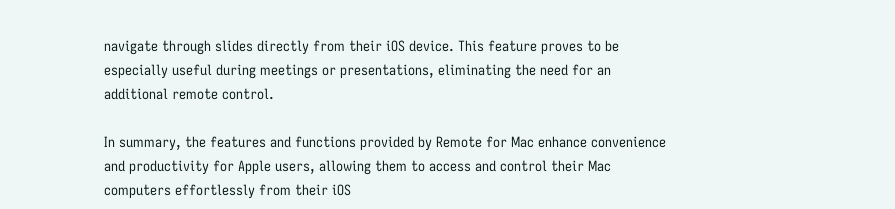navigate through slides directly from their iOS device. This feature proves to be especially useful during meetings or presentations, eliminating the need for an additional remote control.

In summary, the features and functions provided by Remote for Mac enhance convenience and productivity for Apple users, allowing them to access and control their Mac computers effortlessly from their iOS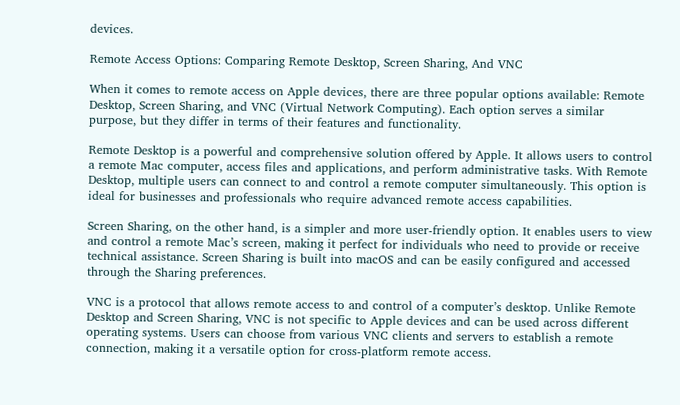devices.

Remote Access Options: Comparing Remote Desktop, Screen Sharing, And VNC

When it comes to remote access on Apple devices, there are three popular options available: Remote Desktop, Screen Sharing, and VNC (Virtual Network Computing). Each option serves a similar purpose, but they differ in terms of their features and functionality.

Remote Desktop is a powerful and comprehensive solution offered by Apple. It allows users to control a remote Mac computer, access files and applications, and perform administrative tasks. With Remote Desktop, multiple users can connect to and control a remote computer simultaneously. This option is ideal for businesses and professionals who require advanced remote access capabilities.

Screen Sharing, on the other hand, is a simpler and more user-friendly option. It enables users to view and control a remote Mac’s screen, making it perfect for individuals who need to provide or receive technical assistance. Screen Sharing is built into macOS and can be easily configured and accessed through the Sharing preferences.

VNC is a protocol that allows remote access to and control of a computer’s desktop. Unlike Remote Desktop and Screen Sharing, VNC is not specific to Apple devices and can be used across different operating systems. Users can choose from various VNC clients and servers to establish a remote connection, making it a versatile option for cross-platform remote access.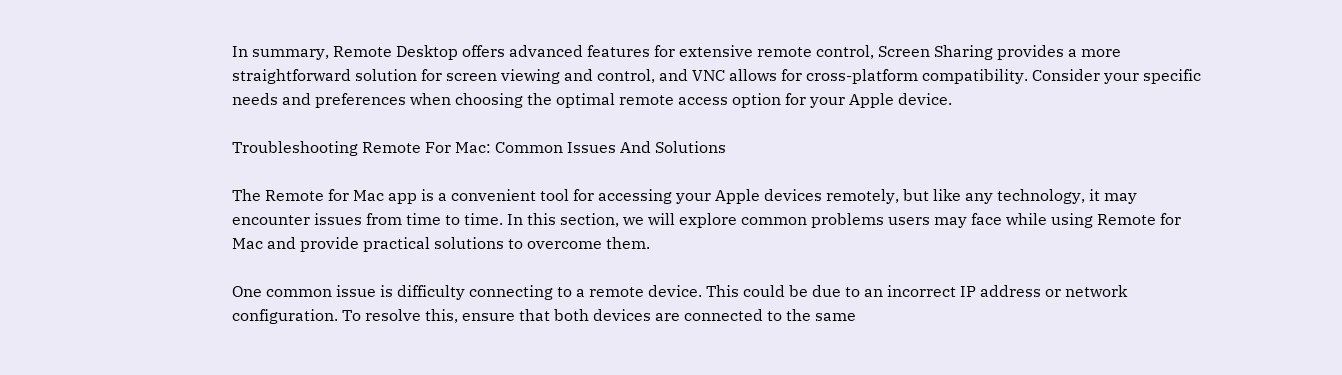In summary, Remote Desktop offers advanced features for extensive remote control, Screen Sharing provides a more straightforward solution for screen viewing and control, and VNC allows for cross-platform compatibility. Consider your specific needs and preferences when choosing the optimal remote access option for your Apple device.

Troubleshooting Remote For Mac: Common Issues And Solutions

The Remote for Mac app is a convenient tool for accessing your Apple devices remotely, but like any technology, it may encounter issues from time to time. In this section, we will explore common problems users may face while using Remote for Mac and provide practical solutions to overcome them.

One common issue is difficulty connecting to a remote device. This could be due to an incorrect IP address or network configuration. To resolve this, ensure that both devices are connected to the same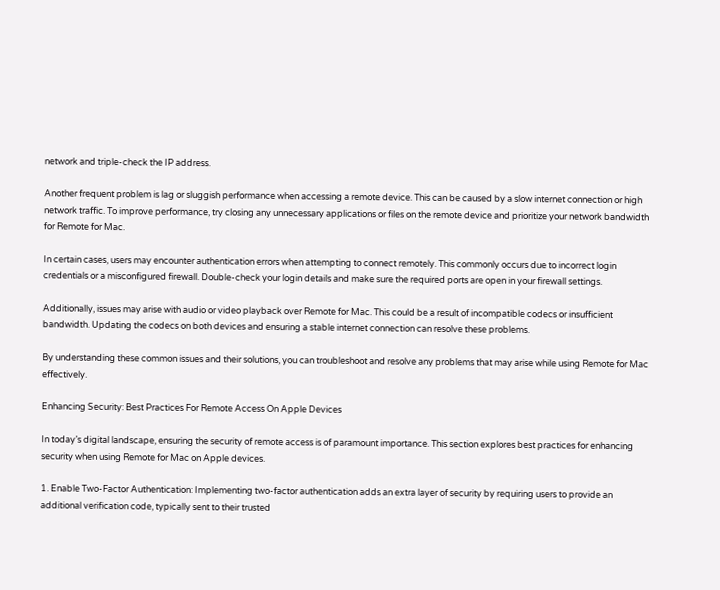network and triple-check the IP address.

Another frequent problem is lag or sluggish performance when accessing a remote device. This can be caused by a slow internet connection or high network traffic. To improve performance, try closing any unnecessary applications or files on the remote device and prioritize your network bandwidth for Remote for Mac.

In certain cases, users may encounter authentication errors when attempting to connect remotely. This commonly occurs due to incorrect login credentials or a misconfigured firewall. Double-check your login details and make sure the required ports are open in your firewall settings.

Additionally, issues may arise with audio or video playback over Remote for Mac. This could be a result of incompatible codecs or insufficient bandwidth. Updating the codecs on both devices and ensuring a stable internet connection can resolve these problems.

By understanding these common issues and their solutions, you can troubleshoot and resolve any problems that may arise while using Remote for Mac effectively.

Enhancing Security: Best Practices For Remote Access On Apple Devices

In today’s digital landscape, ensuring the security of remote access is of paramount importance. This section explores best practices for enhancing security when using Remote for Mac on Apple devices.

1. Enable Two-Factor Authentication: Implementing two-factor authentication adds an extra layer of security by requiring users to provide an additional verification code, typically sent to their trusted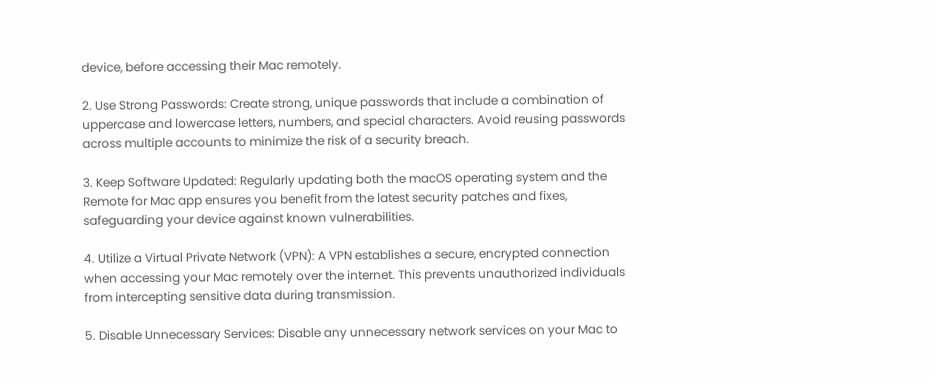device, before accessing their Mac remotely.

2. Use Strong Passwords: Create strong, unique passwords that include a combination of uppercase and lowercase letters, numbers, and special characters. Avoid reusing passwords across multiple accounts to minimize the risk of a security breach.

3. Keep Software Updated: Regularly updating both the macOS operating system and the Remote for Mac app ensures you benefit from the latest security patches and fixes, safeguarding your device against known vulnerabilities.

4. Utilize a Virtual Private Network (VPN): A VPN establishes a secure, encrypted connection when accessing your Mac remotely over the internet. This prevents unauthorized individuals from intercepting sensitive data during transmission.

5. Disable Unnecessary Services: Disable any unnecessary network services on your Mac to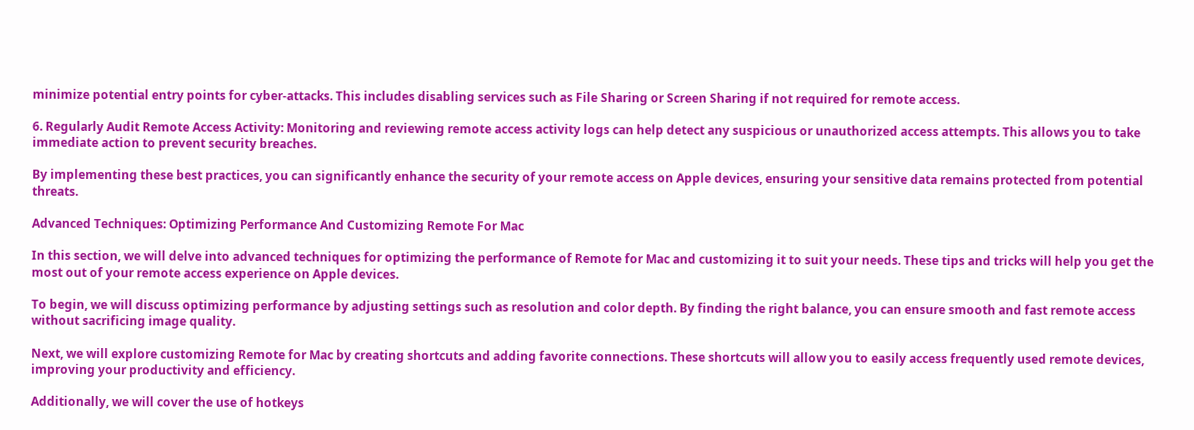minimize potential entry points for cyber-attacks. This includes disabling services such as File Sharing or Screen Sharing if not required for remote access.

6. Regularly Audit Remote Access Activity: Monitoring and reviewing remote access activity logs can help detect any suspicious or unauthorized access attempts. This allows you to take immediate action to prevent security breaches.

By implementing these best practices, you can significantly enhance the security of your remote access on Apple devices, ensuring your sensitive data remains protected from potential threats.

Advanced Techniques: Optimizing Performance And Customizing Remote For Mac

In this section, we will delve into advanced techniques for optimizing the performance of Remote for Mac and customizing it to suit your needs. These tips and tricks will help you get the most out of your remote access experience on Apple devices.

To begin, we will discuss optimizing performance by adjusting settings such as resolution and color depth. By finding the right balance, you can ensure smooth and fast remote access without sacrificing image quality.

Next, we will explore customizing Remote for Mac by creating shortcuts and adding favorite connections. These shortcuts will allow you to easily access frequently used remote devices, improving your productivity and efficiency.

Additionally, we will cover the use of hotkeys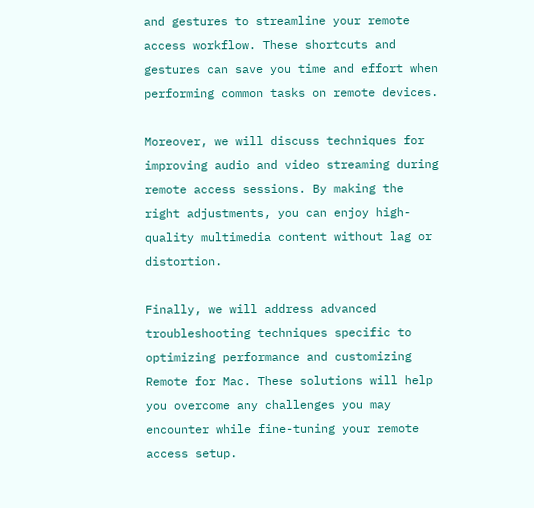and gestures to streamline your remote access workflow. These shortcuts and gestures can save you time and effort when performing common tasks on remote devices.

Moreover, we will discuss techniques for improving audio and video streaming during remote access sessions. By making the right adjustments, you can enjoy high-quality multimedia content without lag or distortion.

Finally, we will address advanced troubleshooting techniques specific to optimizing performance and customizing Remote for Mac. These solutions will help you overcome any challenges you may encounter while fine-tuning your remote access setup.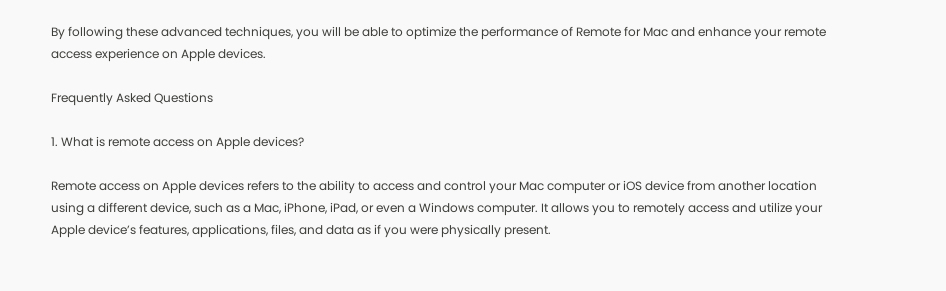By following these advanced techniques, you will be able to optimize the performance of Remote for Mac and enhance your remote access experience on Apple devices.

Frequently Asked Questions

1. What is remote access on Apple devices?

Remote access on Apple devices refers to the ability to access and control your Mac computer or iOS device from another location using a different device, such as a Mac, iPhone, iPad, or even a Windows computer. It allows you to remotely access and utilize your Apple device’s features, applications, files, and data as if you were physically present.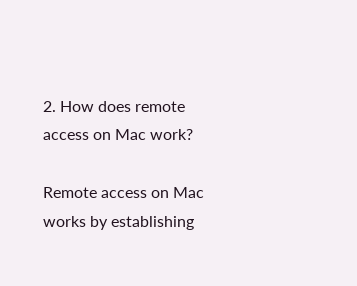2. How does remote access on Mac work?

Remote access on Mac works by establishing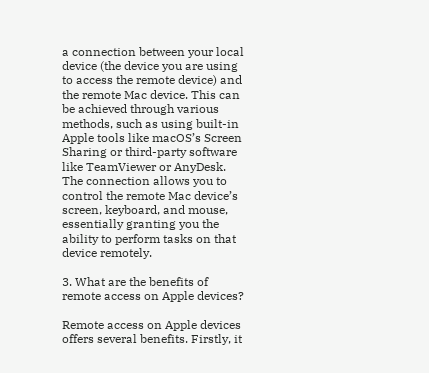a connection between your local device (the device you are using to access the remote device) and the remote Mac device. This can be achieved through various methods, such as using built-in Apple tools like macOS’s Screen Sharing or third-party software like TeamViewer or AnyDesk. The connection allows you to control the remote Mac device’s screen, keyboard, and mouse, essentially granting you the ability to perform tasks on that device remotely.

3. What are the benefits of remote access on Apple devices?

Remote access on Apple devices offers several benefits. Firstly, it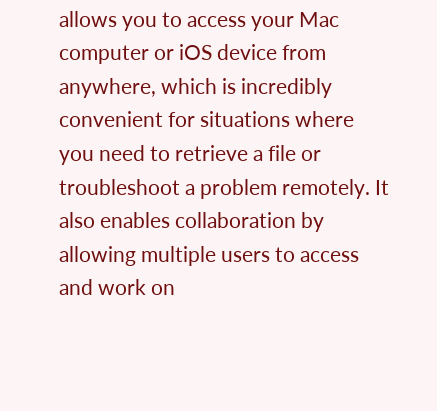allows you to access your Mac computer or iOS device from anywhere, which is incredibly convenient for situations where you need to retrieve a file or troubleshoot a problem remotely. It also enables collaboration by allowing multiple users to access and work on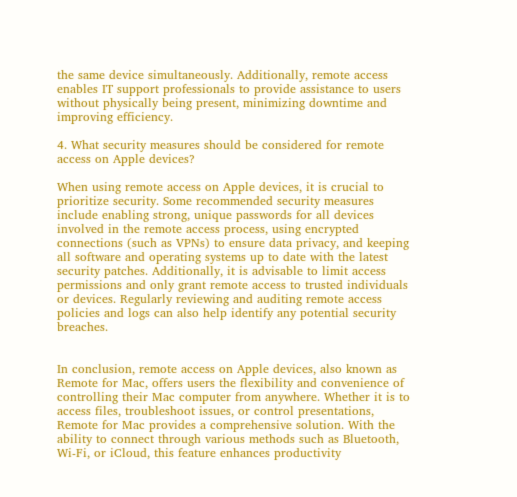the same device simultaneously. Additionally, remote access enables IT support professionals to provide assistance to users without physically being present, minimizing downtime and improving efficiency.

4. What security measures should be considered for remote access on Apple devices?

When using remote access on Apple devices, it is crucial to prioritize security. Some recommended security measures include enabling strong, unique passwords for all devices involved in the remote access process, using encrypted connections (such as VPNs) to ensure data privacy, and keeping all software and operating systems up to date with the latest security patches. Additionally, it is advisable to limit access permissions and only grant remote access to trusted individuals or devices. Regularly reviewing and auditing remote access policies and logs can also help identify any potential security breaches.


In conclusion, remote access on Apple devices, also known as Remote for Mac, offers users the flexibility and convenience of controlling their Mac computer from anywhere. Whether it is to access files, troubleshoot issues, or control presentations, Remote for Mac provides a comprehensive solution. With the ability to connect through various methods such as Bluetooth, Wi-Fi, or iCloud, this feature enhances productivity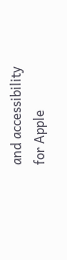and accessibility for Apple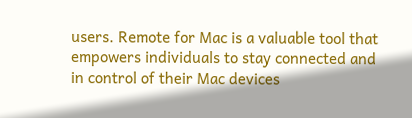users. Remote for Mac is a valuable tool that empowers individuals to stay connected and in control of their Mac devices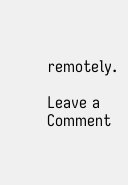remotely.

Leave a Comment